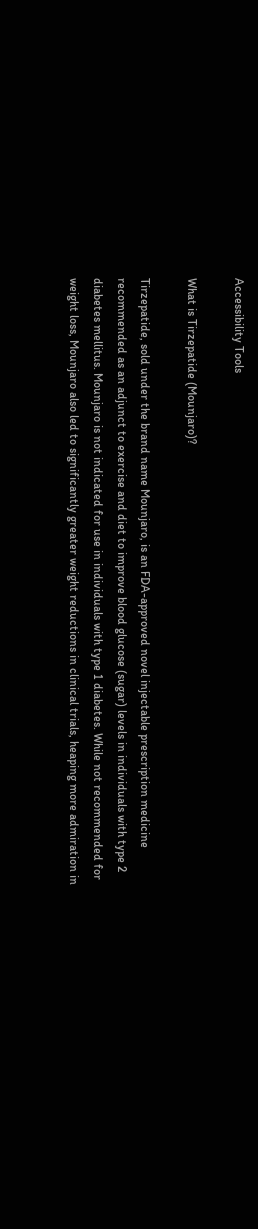Accessibility Tools

What is Tirzepatide (Mounjaro)?

Tirzepatide, sold under the brand name Mounjaro, is an FDA-approved novel injectable prescription medicine recommended as an adjunct to exercise and diet to improve blood glucose (sugar) levels in individuals with type 2 diabetes mellitus. Mounjaro is not indicated for use in individuals with type 1 diabetes. While not recommended for weight loss, Mounjaro also led to significantly greater weight reductions in clinical trials, heaping more admiration in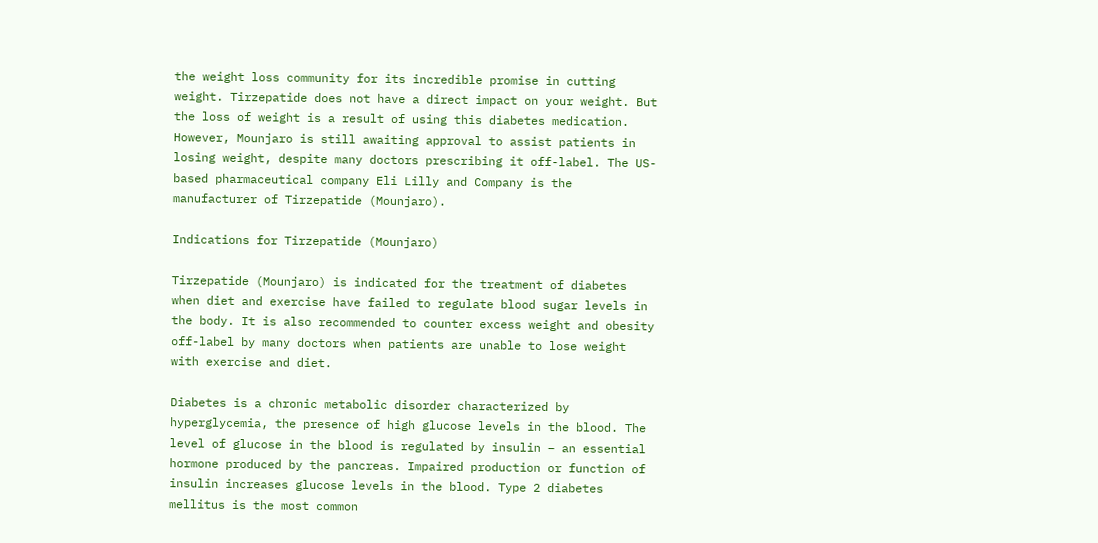the weight loss community for its incredible promise in cutting weight. Tirzepatide does not have a direct impact on your weight. But the loss of weight is a result of using this diabetes medication. However, Mounjaro is still awaiting approval to assist patients in losing weight, despite many doctors prescribing it off-label. The US-based pharmaceutical company Eli Lilly and Company is the manufacturer of Tirzepatide (Mounjaro).

Indications for Tirzepatide (Mounjaro)

Tirzepatide (Mounjaro) is indicated for the treatment of diabetes when diet and exercise have failed to regulate blood sugar levels in the body. It is also recommended to counter excess weight and obesity off-label by many doctors when patients are unable to lose weight with exercise and diet.

Diabetes is a chronic metabolic disorder characterized by hyperglycemia, the presence of high glucose levels in the blood. The level of glucose in the blood is regulated by insulin – an essential hormone produced by the pancreas. Impaired production or function of insulin increases glucose levels in the blood. Type 2 diabetes mellitus is the most common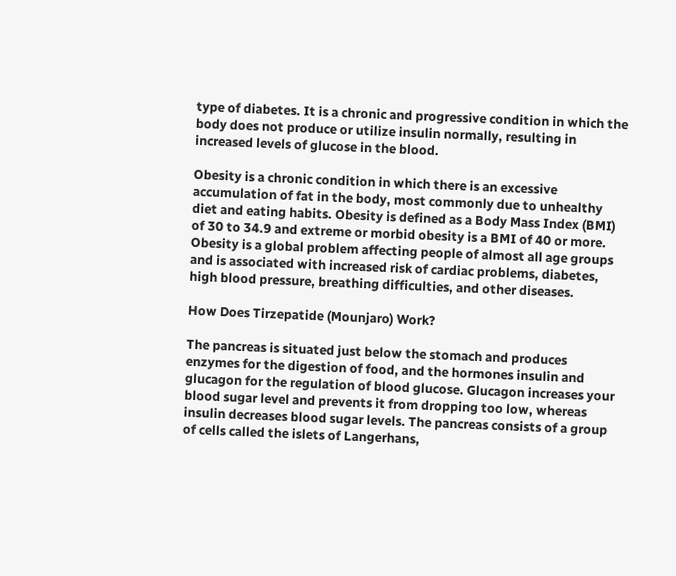type of diabetes. It is a chronic and progressive condition in which the body does not produce or utilize insulin normally, resulting in increased levels of glucose in the blood.

Obesity is a chronic condition in which there is an excessive accumulation of fat in the body, most commonly due to unhealthy diet and eating habits. Obesity is defined as a Body Mass Index (BMI) of 30 to 34.9 and extreme or morbid obesity is a BMI of 40 or more. Obesity is a global problem affecting people of almost all age groups and is associated with increased risk of cardiac problems, diabetes, high blood pressure, breathing difficulties, and other diseases.

How Does Tirzepatide (Mounjaro) Work?

The pancreas is situated just below the stomach and produces enzymes for the digestion of food, and the hormones insulin and glucagon for the regulation of blood glucose. Glucagon increases your blood sugar level and prevents it from dropping too low, whereas insulin decreases blood sugar levels. The pancreas consists of a group of cells called the islets of Langerhans,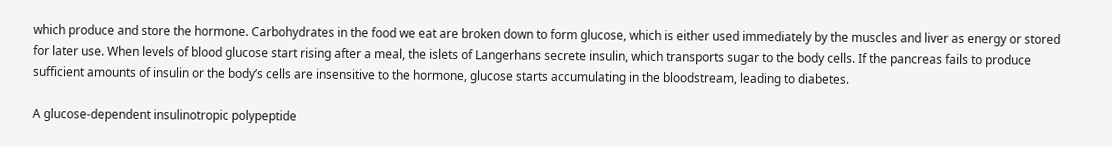which produce and store the hormone. Carbohydrates in the food we eat are broken down to form glucose, which is either used immediately by the muscles and liver as energy or stored for later use. When levels of blood glucose start rising after a meal, the islets of Langerhans secrete insulin, which transports sugar to the body cells. If the pancreas fails to produce sufficient amounts of insulin or the body’s cells are insensitive to the hormone, glucose starts accumulating in the bloodstream, leading to diabetes.

A glucose-dependent insulinotropic polypeptide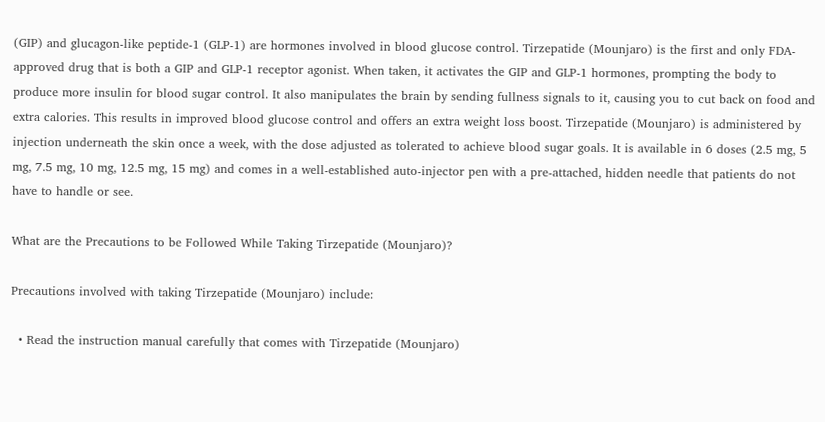(GIP) and glucagon-like peptide-1 (GLP-1) are hormones involved in blood glucose control. Tirzepatide (Mounjaro) is the first and only FDA-approved drug that is both a GIP and GLP-1 receptor agonist. When taken, it activates the GIP and GLP-1 hormones, prompting the body to produce more insulin for blood sugar control. It also manipulates the brain by sending fullness signals to it, causing you to cut back on food and extra calories. This results in improved blood glucose control and offers an extra weight loss boost. Tirzepatide (Mounjaro) is administered by injection underneath the skin once a week, with the dose adjusted as tolerated to achieve blood sugar goals. It is available in 6 doses (2.5 mg, 5 mg, 7.5 mg, 10 mg, 12.5 mg, 15 mg) and comes in a well-established auto-injector pen with a pre-attached, hidden needle that patients do not have to handle or see.

What are the Precautions to be Followed While Taking Tirzepatide (Mounjaro)?

Precautions involved with taking Tirzepatide (Mounjaro) include:

  • Read the instruction manual carefully that comes with Tirzepatide (Mounjaro)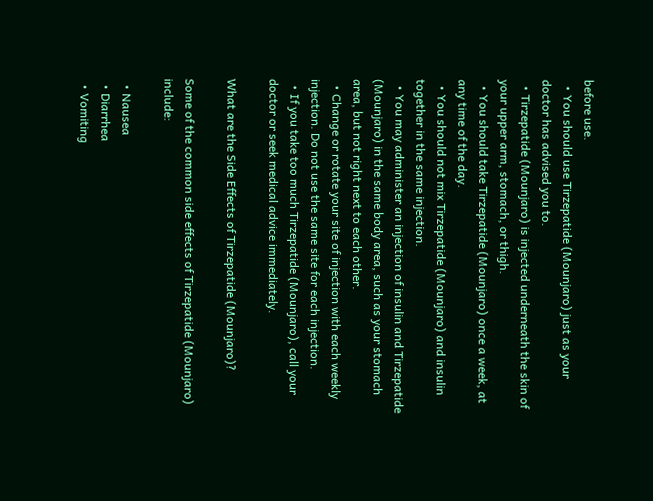before use.
  • You should use Tirzepatide (Mounjaro) just as your doctor has advised you to.
  • Tirzepatide (Mounjaro) is injected underneath the skin of your upper arm, stomach, or thigh.
  • You should take Tirzepatide (Mounjaro) once a week, at any time of the day.
  • You should not mix Tirzepatide (Mounjaro) and insulin together in the same injection.
  • You may administer an injection of insulin and Tirzepatide (Mounjaro) in the same body area, such as your stomach area, but not right next to each other.
  • Change or rotate your site of injection with each weekly injection. Do not use the same site for each injection.
  • If you take too much Tirzepatide (Mounjaro), call your doctor or seek medical advice immediately.

What are the Side Effects of Tirzepatide (Mounjaro)?

Some of the common side effects of Tirzepatide (Mounjaro) include:

  • Nausea
  • Diarrhea
  • Vomiting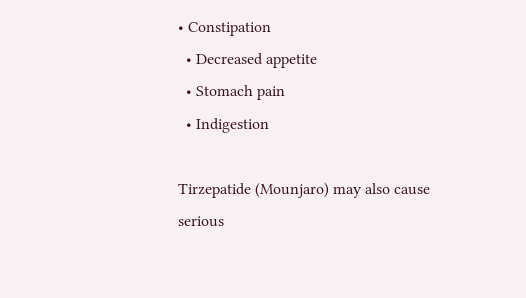• Constipation
  • Decreased appetite
  • Stomach pain
  • Indigestion

Tirzepatide (Mounjaro) may also cause serious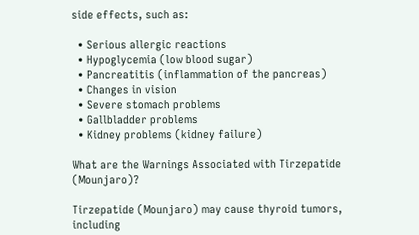side effects, such as:

  • Serious allergic reactions
  • Hypoglycemia (low blood sugar)
  • Pancreatitis (inflammation of the pancreas)
  • Changes in vision
  • Severe stomach problems
  • Gallbladder problems
  • Kidney problems (kidney failure)

What are the Warnings Associated with Tirzepatide (Mounjaro)?

Tirzepatide (Mounjaro) may cause thyroid tumors, including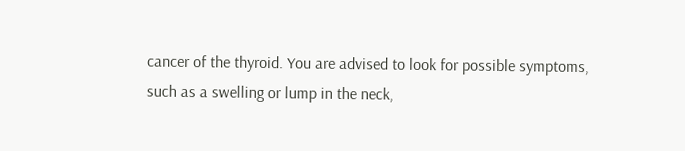cancer of the thyroid. You are advised to look for possible symptoms, such as a swelling or lump in the neck,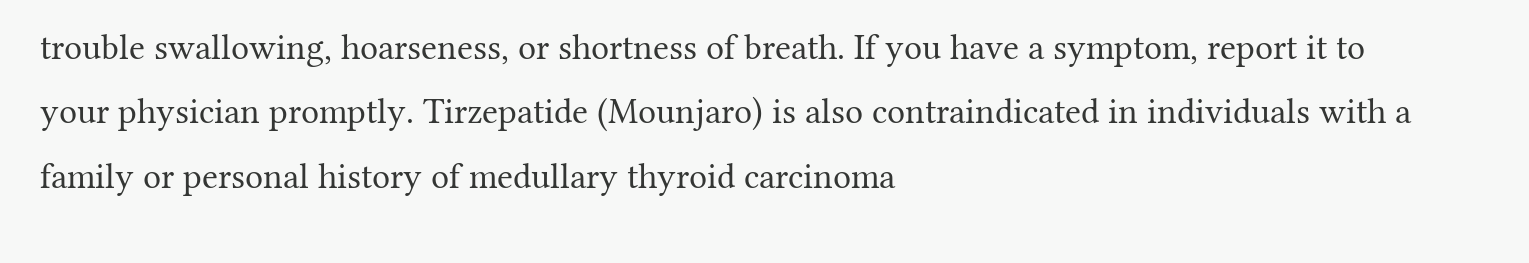trouble swallowing, hoarseness, or shortness of breath. If you have a symptom, report it to your physician promptly. Tirzepatide (Mounjaro) is also contraindicated in individuals with a family or personal history of medullary thyroid carcinoma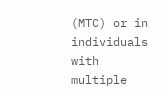(MTC) or in individuals with multiple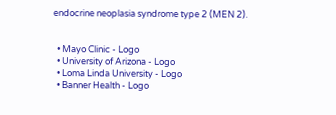endocrine neoplasia syndrome type 2 (MEN 2).


  • Mayo Clinic - Logo
  • University of Arizona - Logo
  • Loma Linda University - Logo
  • Banner Health - Logo